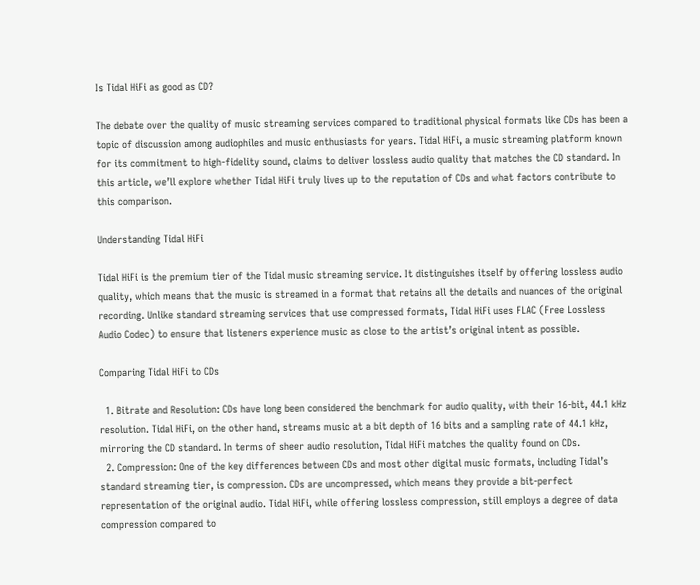Is Tidal HiFi as good as CD?

The debate over the quality of music streaming services compared to traditional physical formats like CDs has been a topic of discussion among audiophiles and music enthusiasts for years. Tidal HiFi, a music streaming platform known for its commitment to high-fidelity sound, claims to deliver lossless audio quality that matches the CD standard. In this article, we’ll explore whether Tidal HiFi truly lives up to the reputation of CDs and what factors contribute to this comparison.

Understanding Tidal HiFi

Tidal HiFi is the premium tier of the Tidal music streaming service. It distinguishes itself by offering lossless audio quality, which means that the music is streamed in a format that retains all the details and nuances of the original recording. Unlike standard streaming services that use compressed formats, Tidal HiFi uses FLAC (Free Lossless Audio Codec) to ensure that listeners experience music as close to the artist’s original intent as possible.

Comparing Tidal HiFi to CDs

  1. Bitrate and Resolution: CDs have long been considered the benchmark for audio quality, with their 16-bit, 44.1 kHz resolution. Tidal HiFi, on the other hand, streams music at a bit depth of 16 bits and a sampling rate of 44.1 kHz, mirroring the CD standard. In terms of sheer audio resolution, Tidal HiFi matches the quality found on CDs.
  2. Compression: One of the key differences between CDs and most other digital music formats, including Tidal’s standard streaming tier, is compression. CDs are uncompressed, which means they provide a bit-perfect representation of the original audio. Tidal HiFi, while offering lossless compression, still employs a degree of data compression compared to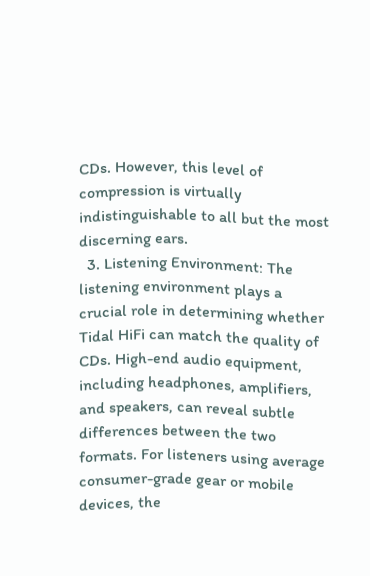CDs. However, this level of compression is virtually indistinguishable to all but the most discerning ears.
  3. Listening Environment: The listening environment plays a crucial role in determining whether Tidal HiFi can match the quality of CDs. High-end audio equipment, including headphones, amplifiers, and speakers, can reveal subtle differences between the two formats. For listeners using average consumer-grade gear or mobile devices, the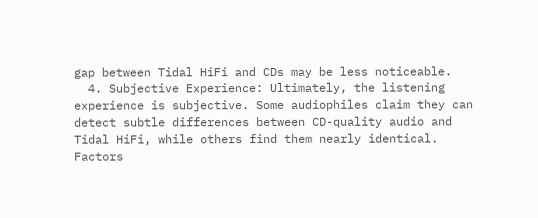gap between Tidal HiFi and CDs may be less noticeable.
  4. Subjective Experience: Ultimately, the listening experience is subjective. Some audiophiles claim they can detect subtle differences between CD-quality audio and Tidal HiFi, while others find them nearly identical. Factors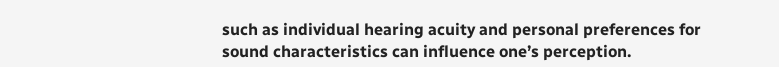such as individual hearing acuity and personal preferences for sound characteristics can influence one’s perception.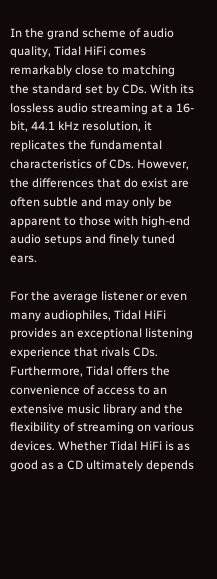In the grand scheme of audio quality, Tidal HiFi comes remarkably close to matching the standard set by CDs. With its lossless audio streaming at a 16-bit, 44.1 kHz resolution, it replicates the fundamental characteristics of CDs. However, the differences that do exist are often subtle and may only be apparent to those with high-end audio setups and finely tuned ears.

For the average listener or even many audiophiles, Tidal HiFi provides an exceptional listening experience that rivals CDs. Furthermore, Tidal offers the convenience of access to an extensive music library and the flexibility of streaming on various devices. Whether Tidal HiFi is as good as a CD ultimately depends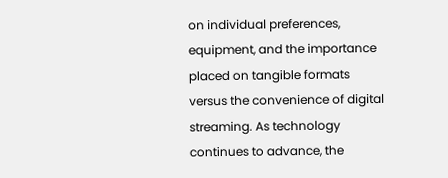on individual preferences, equipment, and the importance placed on tangible formats versus the convenience of digital streaming. As technology continues to advance, the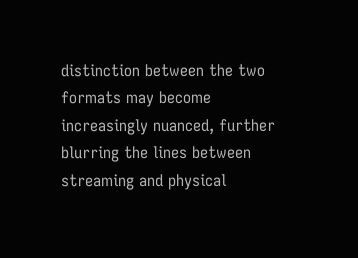distinction between the two formats may become increasingly nuanced, further blurring the lines between streaming and physical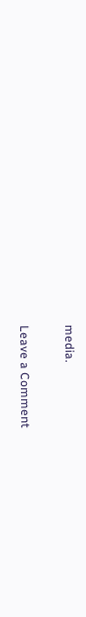media.

Leave a Comment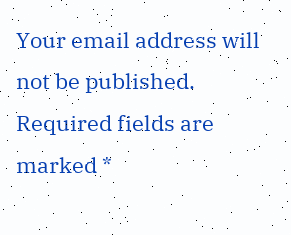Your email address will not be published. Required fields are marked *